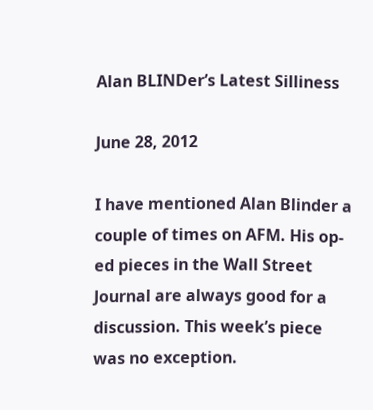Alan BLINDer’s Latest Silliness

June 28, 2012

I have mentioned Alan Blinder a couple of times on AFM. His op-ed pieces in the Wall Street Journal are always good for a discussion. This week’s piece was no exception.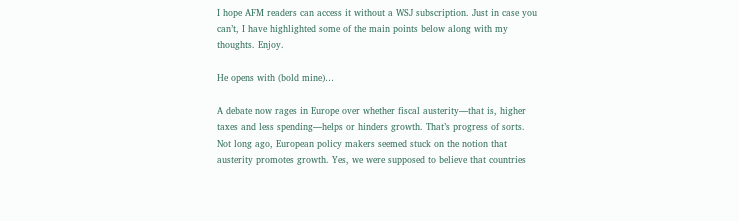I hope AFM readers can access it without a WSJ subscription. Just in case you can’t, I have highlighted some of the main points below along with my thoughts. Enjoy.

He opens with (bold mine)…

A debate now rages in Europe over whether fiscal austerity—that is, higher taxes and less spending—helps or hinders growth. That’s progress of sorts. Not long ago, European policy makers seemed stuck on the notion that austerity promotes growth. Yes, we were supposed to believe that countries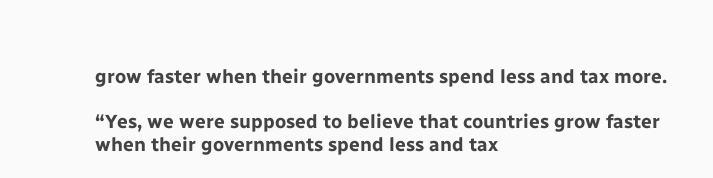grow faster when their governments spend less and tax more.

“Yes, we were supposed to believe that countries grow faster when their governments spend less and tax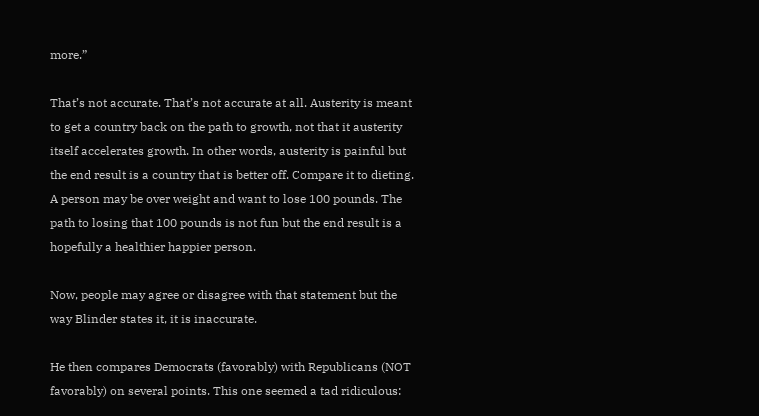more.”

That’s not accurate. That’s not accurate at all. Austerity is meant to get a country back on the path to growth, not that it austerity itself accelerates growth. In other words, austerity is painful but the end result is a country that is better off. Compare it to dieting. A person may be over weight and want to lose 100 pounds. The path to losing that 100 pounds is not fun but the end result is a hopefully a healthier happier person.

Now, people may agree or disagree with that statement but the way Blinder states it, it is inaccurate.

He then compares Democrats (favorably) with Republicans (NOT favorably) on several points. This one seemed a tad ridiculous: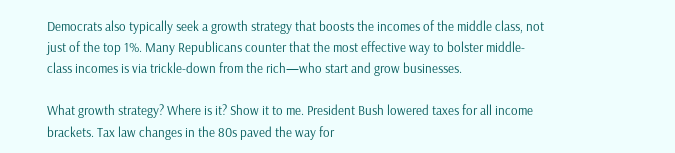Democrats also typically seek a growth strategy that boosts the incomes of the middle class, not just of the top 1%. Many Republicans counter that the most effective way to bolster middle-class incomes is via trickle-down from the rich—who start and grow businesses.

What growth strategy? Where is it? Show it to me. President Bush lowered taxes for all income brackets. Tax law changes in the 80s paved the way for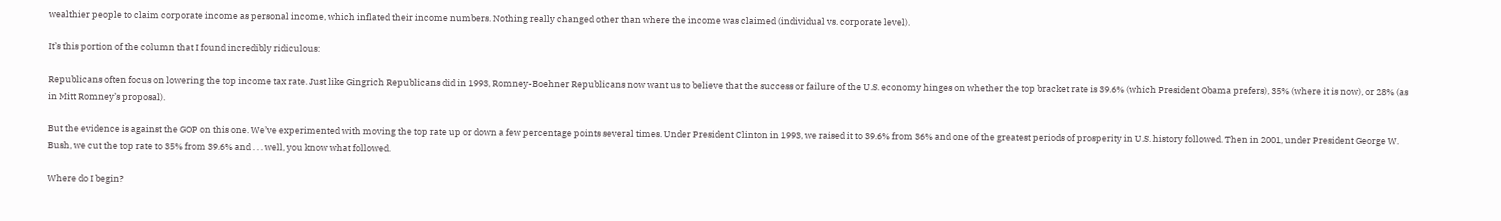wealthier people to claim corporate income as personal income, which inflated their income numbers. Nothing really changed other than where the income was claimed (individual vs. corporate level).

It’s this portion of the column that I found incredibly ridiculous:

Republicans often focus on lowering the top income tax rate. Just like Gingrich Republicans did in 1993, Romney-Boehner Republicans now want us to believe that the success or failure of the U.S. economy hinges on whether the top bracket rate is 39.6% (which President Obama prefers), 35% (where it is now), or 28% (as in Mitt Romney’s proposal).

But the evidence is against the GOP on this one. We’ve experimented with moving the top rate up or down a few percentage points several times. Under President Clinton in 1993, we raised it to 39.6% from 36% and one of the greatest periods of prosperity in U.S. history followed. Then in 2001, under President George W. Bush, we cut the top rate to 35% from 39.6% and . . . well, you know what followed.

Where do I begin?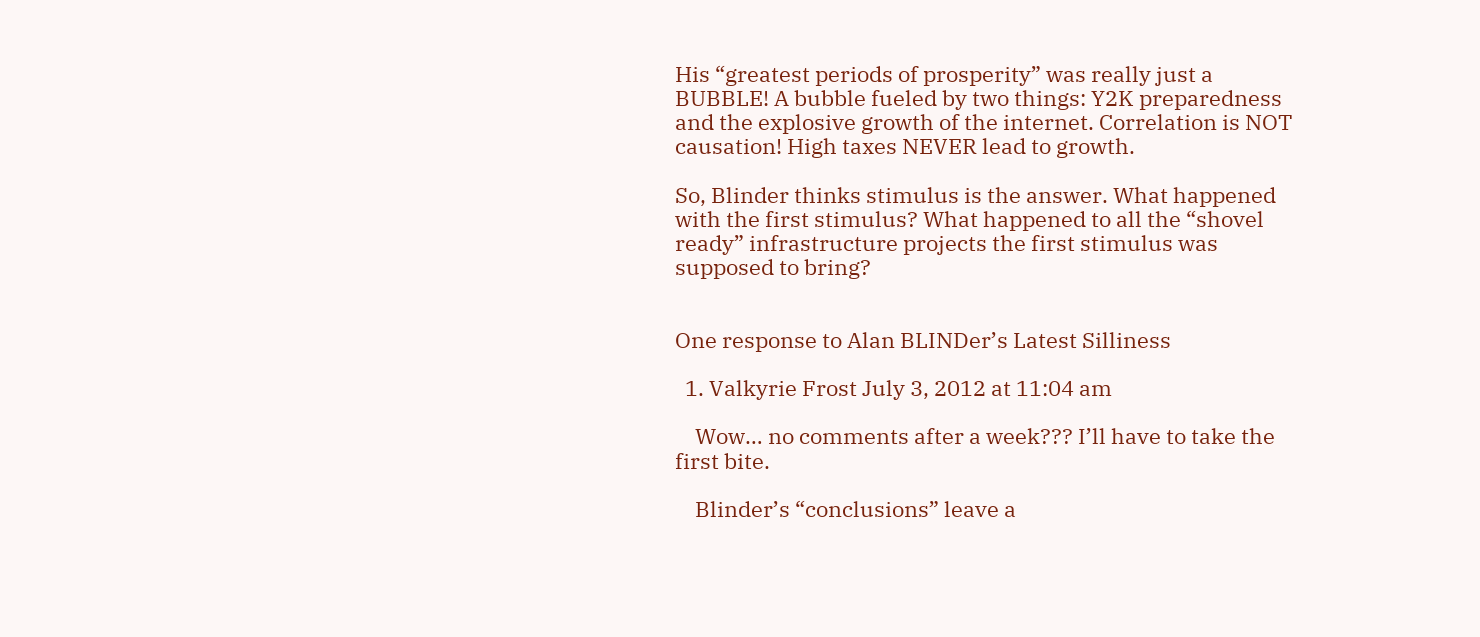His “greatest periods of prosperity” was really just a BUBBLE! A bubble fueled by two things: Y2K preparedness and the explosive growth of the internet. Correlation is NOT causation! High taxes NEVER lead to growth.

So, Blinder thinks stimulus is the answer. What happened with the first stimulus? What happened to all the “shovel ready” infrastructure projects the first stimulus was supposed to bring?


One response to Alan BLINDer’s Latest Silliness

  1. Valkyrie Frost July 3, 2012 at 11:04 am

    Wow… no comments after a week??? I’ll have to take the first bite.

    Blinder’s “conclusions” leave a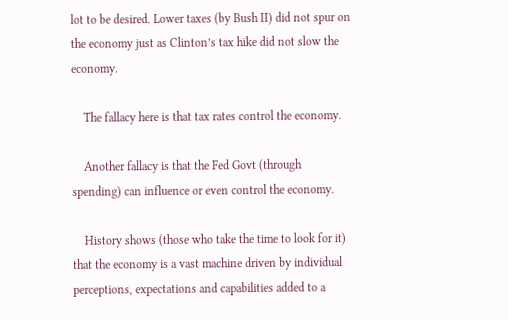lot to be desired. Lower taxes (by Bush II) did not spur on the economy just as Clinton’s tax hike did not slow the economy.

    The fallacy here is that tax rates control the economy.

    Another fallacy is that the Fed Govt (through spending) can influence or even control the economy.

    History shows (those who take the time to look for it) that the economy is a vast machine driven by individual perceptions, expectations and capabilities added to a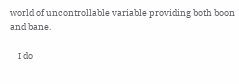world of uncontrollable variable providing both boon and bane.

    I do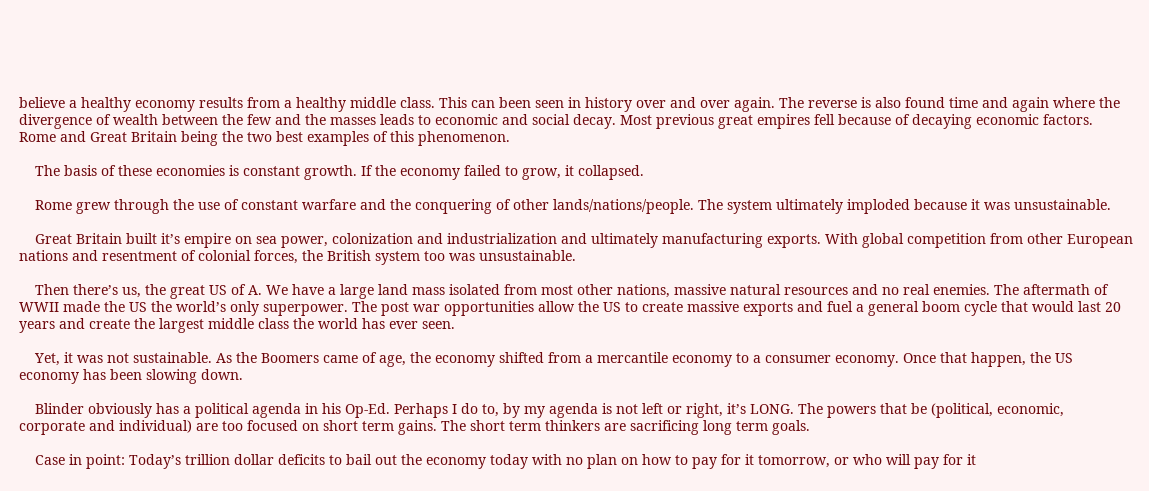believe a healthy economy results from a healthy middle class. This can been seen in history over and over again. The reverse is also found time and again where the divergence of wealth between the few and the masses leads to economic and social decay. Most previous great empires fell because of decaying economic factors. Rome and Great Britain being the two best examples of this phenomenon.

    The basis of these economies is constant growth. If the economy failed to grow, it collapsed.

    Rome grew through the use of constant warfare and the conquering of other lands/nations/people. The system ultimately imploded because it was unsustainable.

    Great Britain built it’s empire on sea power, colonization and industrialization and ultimately manufacturing exports. With global competition from other European nations and resentment of colonial forces, the British system too was unsustainable.

    Then there’s us, the great US of A. We have a large land mass isolated from most other nations, massive natural resources and no real enemies. The aftermath of WWII made the US the world’s only superpower. The post war opportunities allow the US to create massive exports and fuel a general boom cycle that would last 20 years and create the largest middle class the world has ever seen.

    Yet, it was not sustainable. As the Boomers came of age, the economy shifted from a mercantile economy to a consumer economy. Once that happen, the US economy has been slowing down.

    Blinder obviously has a political agenda in his Op-Ed. Perhaps I do to, by my agenda is not left or right, it’s LONG. The powers that be (political, economic, corporate and individual) are too focused on short term gains. The short term thinkers are sacrificing long term goals.

    Case in point: Today’s trillion dollar deficits to bail out the economy today with no plan on how to pay for it tomorrow, or who will pay for it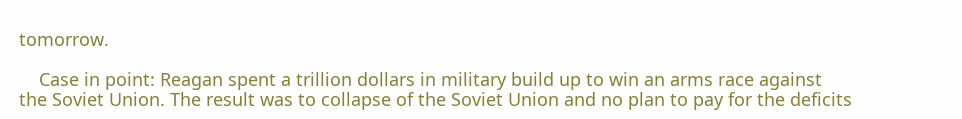tomorrow.

    Case in point: Reagan spent a trillion dollars in military build up to win an arms race against the Soviet Union. The result was to collapse of the Soviet Union and no plan to pay for the deficits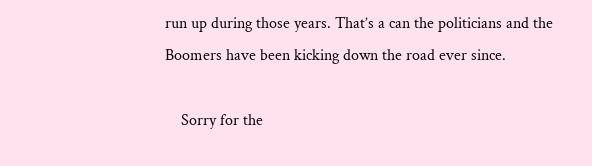run up during those years. That’s a can the politicians and the Boomers have been kicking down the road ever since.

    Sorry for the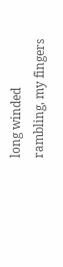long winded rambling, my fingers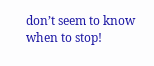don’t seem to know when to stop!